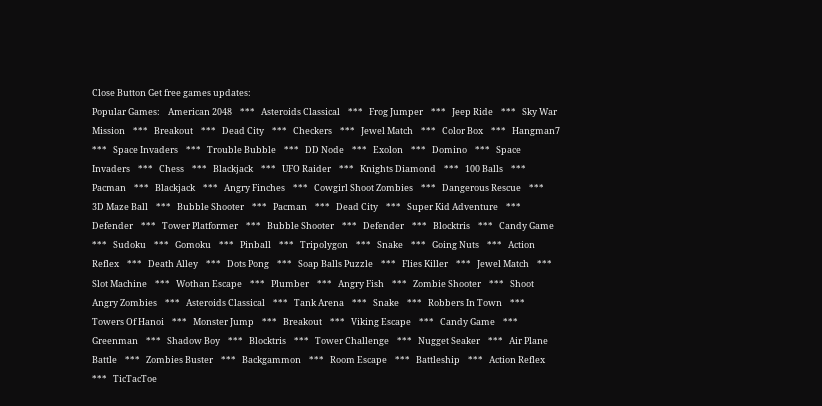Close Button Get free games updates:
Popular Games:    American 2048    ***   Asteroids Classical    ***   Frog Jumper    ***   Jeep Ride    ***   Sky War Mission    ***   Breakout    ***   Dead City    ***   Checkers    ***   Jewel Match    ***   Color Box    ***   Hangman7    ***   Space Invaders    ***   Trouble Bubble    ***   DD Node    ***   Exolon    ***   Domino    ***   Space Invaders    ***   Chess    ***   Blackjack    ***   UFO Raider    ***   Knights Diamond    ***   100 Balls    ***   Pacman    ***   Blackjack    ***   Angry Finches    ***   Cowgirl Shoot Zombies    ***   Dangerous Rescue    ***   3D Maze Ball    ***   Bubble Shooter    ***   Pacman    ***   Dead City    ***   Super Kid Adventure    ***   Defender    ***   Tower Platformer    ***   Bubble Shooter    ***   Defender    ***   Blocktris    ***   Candy Game    ***   Sudoku    ***   Gomoku    ***   Pinball    ***   Tripolygon    ***   Snake    ***   Going Nuts    ***   Action Reflex    ***   Death Alley    ***   Dots Pong    ***   Soap Balls Puzzle    ***   Flies Killer    ***   Jewel Match    ***   Slot Machine    ***   Wothan Escape    ***   Plumber    ***   Angry Fish    ***   Zombie Shooter    ***   Shoot Angry Zombies    ***   Asteroids Classical    ***   Tank Arena    ***   Snake    ***   Robbers In Town    ***   Towers Of Hanoi    ***   Monster Jump    ***   Breakout    ***   Viking Escape    ***   Candy Game    ***   Greenman    ***   Shadow Boy    ***   Blocktris    ***   Tower Challenge    ***   Nugget Seaker    ***   Air Plane Battle    ***   Zombies Buster    ***   Backgammon    ***   Room Escape    ***   Battleship    ***   Action Reflex    ***   TicTacToe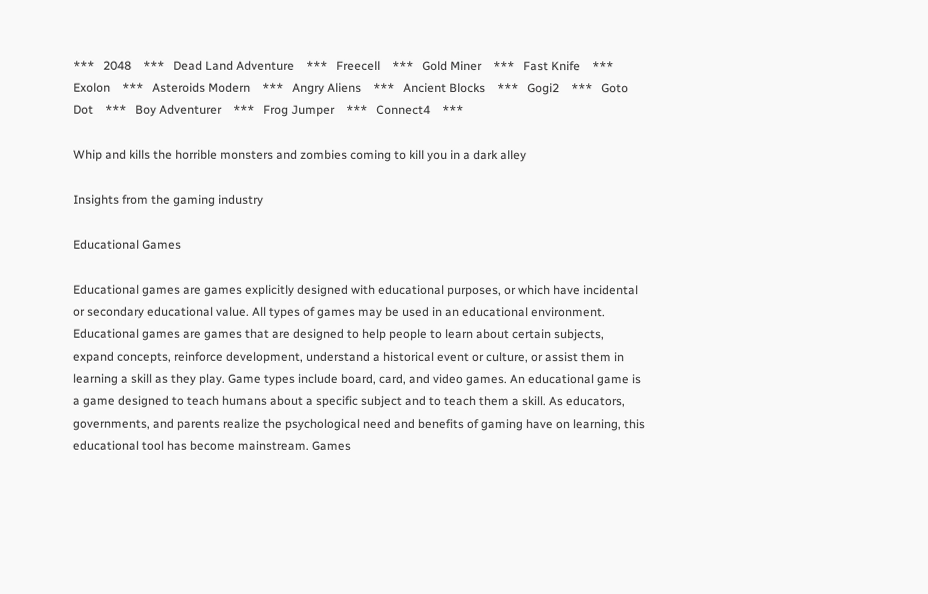***   2048    ***   Dead Land Adventure    ***   Freecell    ***   Gold Miner    ***   Fast Knife    ***   Exolon    ***   Asteroids Modern    ***   Angry Aliens    ***   Ancient Blocks    ***   Gogi2    ***   Goto Dot    ***   Boy Adventurer    ***   Frog Jumper    ***   Connect4    ***

Whip and kills the horrible monsters and zombies coming to kill you in a dark alley

Insights from the gaming industry

Educational Games

Educational games are games explicitly designed with educational purposes, or which have incidental or secondary educational value. All types of games may be used in an educational environment. Educational games are games that are designed to help people to learn about certain subjects, expand concepts, reinforce development, understand a historical event or culture, or assist them in learning a skill as they play. Game types include board, card, and video games. An educational game is a game designed to teach humans about a specific subject and to teach them a skill. As educators, governments, and parents realize the psychological need and benefits of gaming have on learning, this educational tool has become mainstream. Games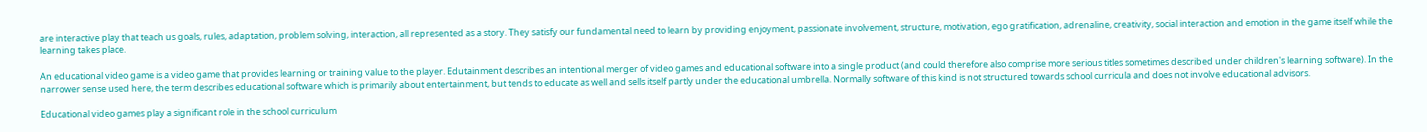are interactive play that teach us goals, rules, adaptation, problem solving, interaction, all represented as a story. They satisfy our fundamental need to learn by providing enjoyment, passionate involvement, structure, motivation, ego gratification, adrenaline, creativity, social interaction and emotion in the game itself while the learning takes place.

An educational video game is a video game that provides learning or training value to the player. Edutainment describes an intentional merger of video games and educational software into a single product (and could therefore also comprise more serious titles sometimes described under children's learning software). In the narrower sense used here, the term describes educational software which is primarily about entertainment, but tends to educate as well and sells itself partly under the educational umbrella. Normally software of this kind is not structured towards school curricula and does not involve educational advisors.

Educational video games play a significant role in the school curriculum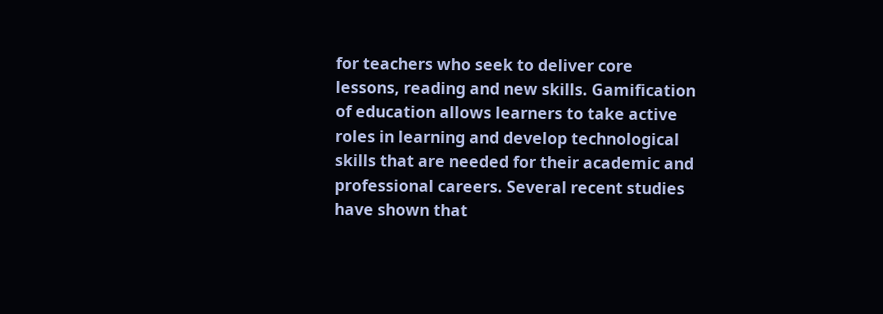for teachers who seek to deliver core lessons, reading and new skills. Gamification of education allows learners to take active roles in learning and develop technological skills that are needed for their academic and professional careers. Several recent studies have shown that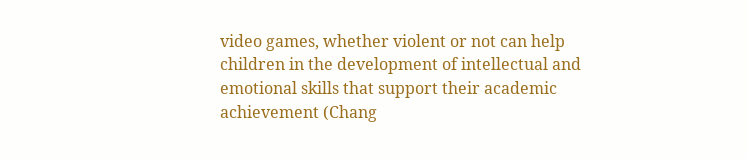video games, whether violent or not can help children in the development of intellectual and emotional skills that support their academic achievement (Chang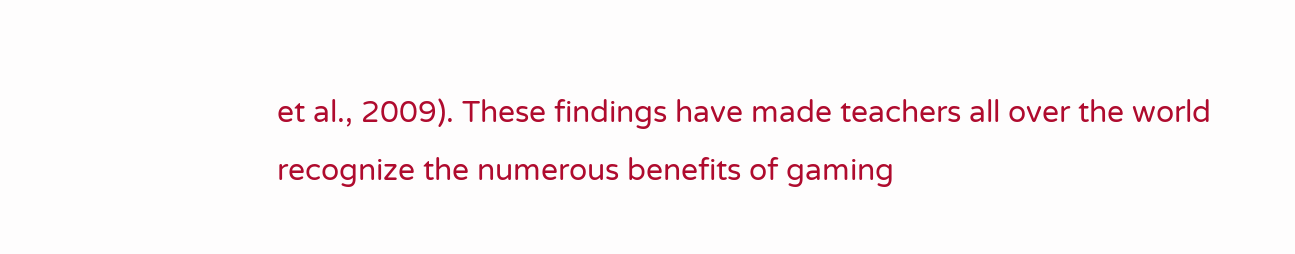et al., 2009). These findings have made teachers all over the world recognize the numerous benefits of gaming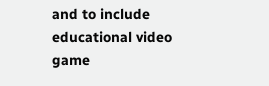and to include educational video game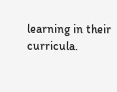learning in their curricula.